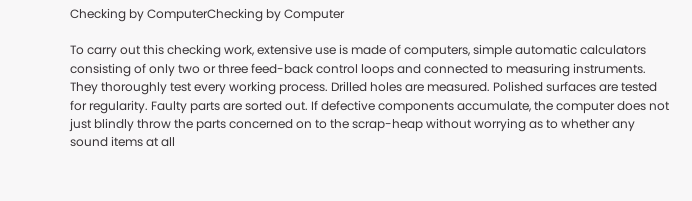Checking by ComputerChecking by Computer

To carry out this checking work, extensive use is made of computers, simple automatic calculators consisting of only two or three feed-back control loops and connected to measuring instruments. They thoroughly test every working process. Drilled holes are measured. Polished surfaces are tested for regularity. Faulty parts are sorted out. If defective components accumulate, the computer does not just blindly throw the parts concerned on to the scrap-heap without worrying as to whether any sound items at all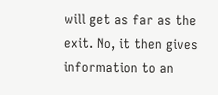will get as far as the exit. No, it then gives information to an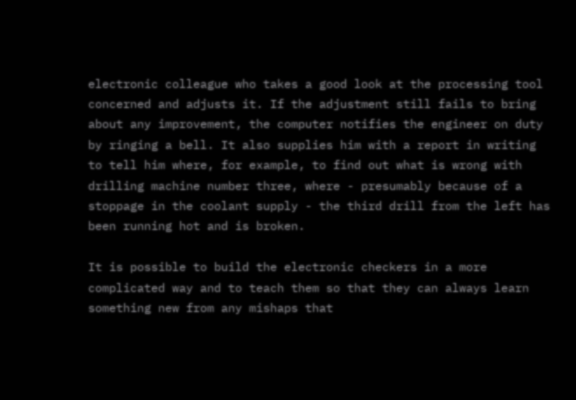electronic colleague who takes a good look at the processing tool concerned and adjusts it. If the adjustment still fails to bring about any improvement, the computer notifies the engineer on duty by ringing a bell. It also supplies him with a report in writing to tell him where, for example, to find out what is wrong with drilling machine number three, where - presumably because of a stoppage in the coolant supply - the third drill from the left has been running hot and is broken.

It is possible to build the electronic checkers in a more complicated way and to teach them so that they can always learn something new from any mishaps that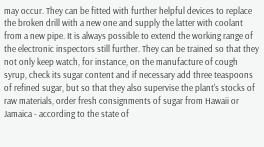may occur. They can be fitted with further helpful devices to replace the broken drill with a new one and supply the latter with coolant from a new pipe. It is always possible to extend the working range of the electronic inspectors still further. They can be trained so that they not only keep watch, for instance, on the manufacture of cough syrup, check its sugar content and if necessary add three teaspoons of refined sugar, but so that they also supervise the plant's stocks of raw materials, order fresh consignments of sugar from Hawaii or Jamaica - according to the state of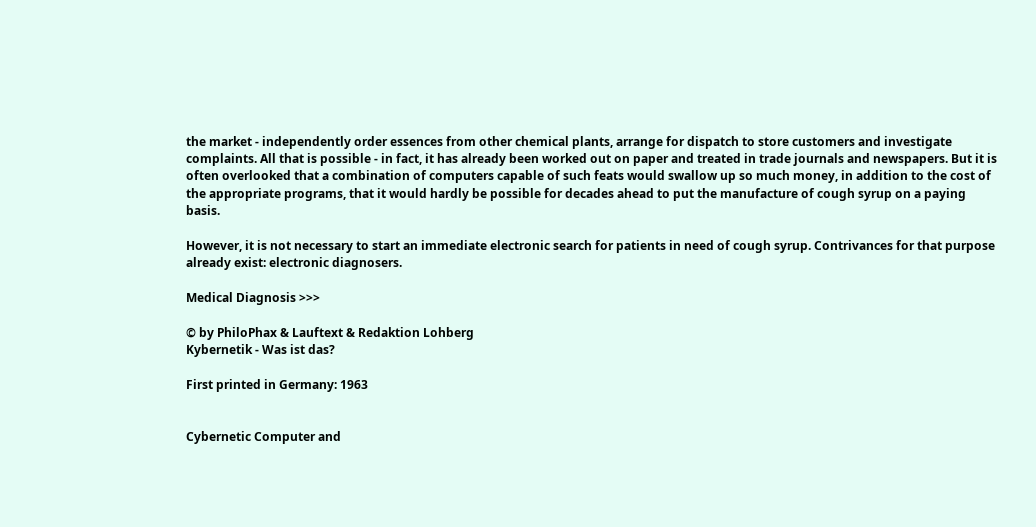the market - independently order essences from other chemical plants, arrange for dispatch to store customers and investigate complaints. All that is possible - in fact, it has already been worked out on paper and treated in trade journals and newspapers. But it is often overlooked that a combination of computers capable of such feats would swallow up so much money, in addition to the cost of the appropriate programs, that it would hardly be possible for decades ahead to put the manufacture of cough syrup on a paying basis.

However, it is not necessary to start an immediate electronic search for patients in need of cough syrup. Contrivances for that purpose already exist: electronic diagnosers.

Medical Diagnosis >>>

© by PhiloPhax & Lauftext & Redaktion Lohberg
Kybernetik - Was ist das?

First printed in Germany: 1963


Cybernetic Computer and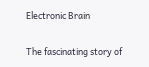Electronic Brain

The fascinating story of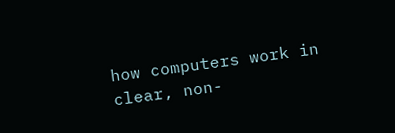how computers work in clear, non-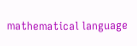mathematical language